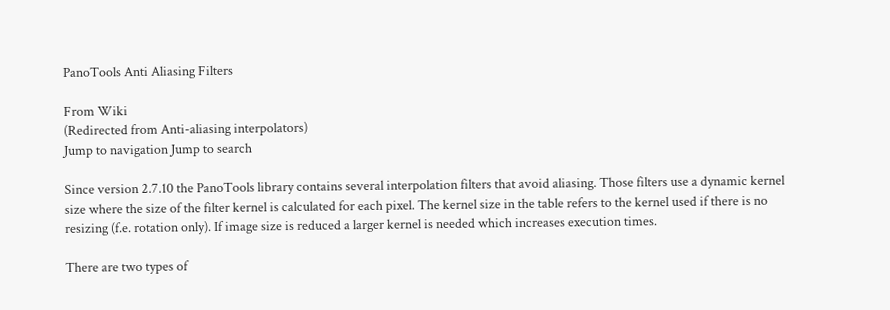PanoTools Anti Aliasing Filters

From Wiki
(Redirected from Anti-aliasing interpolators)
Jump to navigation Jump to search

Since version 2.7.10 the PanoTools library contains several interpolation filters that avoid aliasing. Those filters use a dynamic kernel size where the size of the filter kernel is calculated for each pixel. The kernel size in the table refers to the kernel used if there is no resizing (f.e. rotation only). If image size is reduced a larger kernel is needed which increases execution times.

There are two types of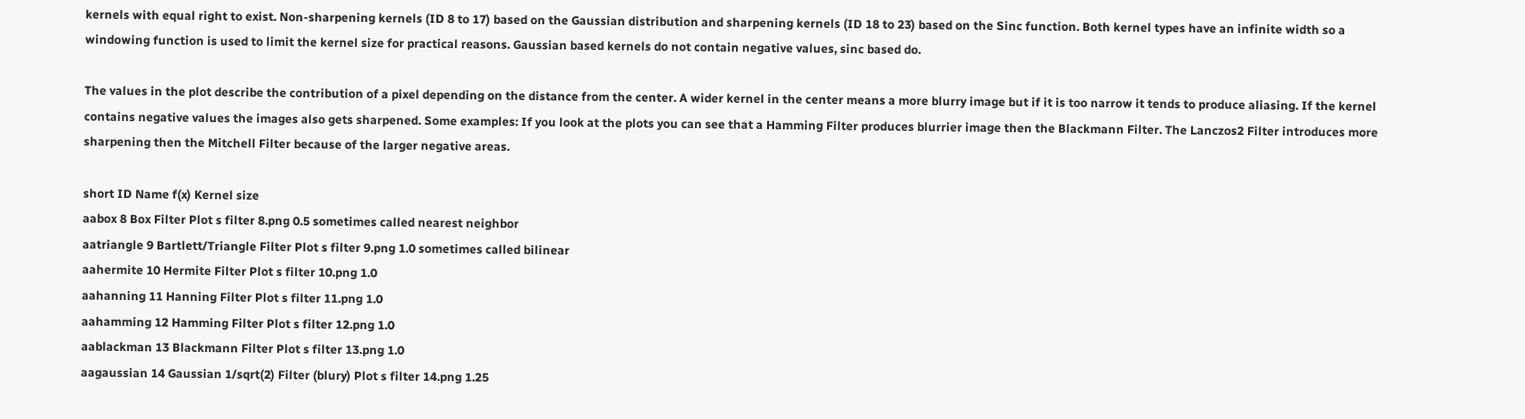kernels with equal right to exist. Non-sharpening kernels (ID 8 to 17) based on the Gaussian distribution and sharpening kernels (ID 18 to 23) based on the Sinc function. Both kernel types have an infinite width so a windowing function is used to limit the kernel size for practical reasons. Gaussian based kernels do not contain negative values, sinc based do.

The values in the plot describe the contribution of a pixel depending on the distance from the center. A wider kernel in the center means a more blurry image but if it is too narrow it tends to produce aliasing. If the kernel contains negative values the images also gets sharpened. Some examples: If you look at the plots you can see that a Hamming Filter produces blurrier image then the Blackmann Filter. The Lanczos2 Filter introduces more sharpening then the Mitchell Filter because of the larger negative areas.

short ID Name f(x) Kernel size
aabox 8 Box Filter Plot s filter 8.png 0.5 sometimes called nearest neighbor
aatriangle 9 Bartlett/Triangle Filter Plot s filter 9.png 1.0 sometimes called bilinear
aahermite 10 Hermite Filter Plot s filter 10.png 1.0
aahanning 11 Hanning Filter Plot s filter 11.png 1.0
aahamming 12 Hamming Filter Plot s filter 12.png 1.0
aablackman 13 Blackmann Filter Plot s filter 13.png 1.0
aagaussian 14 Gaussian 1/sqrt(2) Filter (blury) Plot s filter 14.png 1.25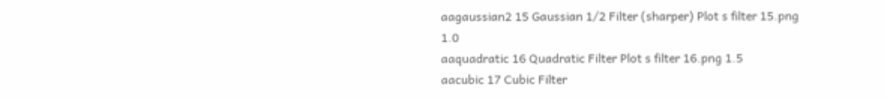aagaussian2 15 Gaussian 1/2 Filter (sharper) Plot s filter 15.png 1.0
aaquadratic 16 Quadratic Filter Plot s filter 16.png 1.5
aacubic 17 Cubic Filter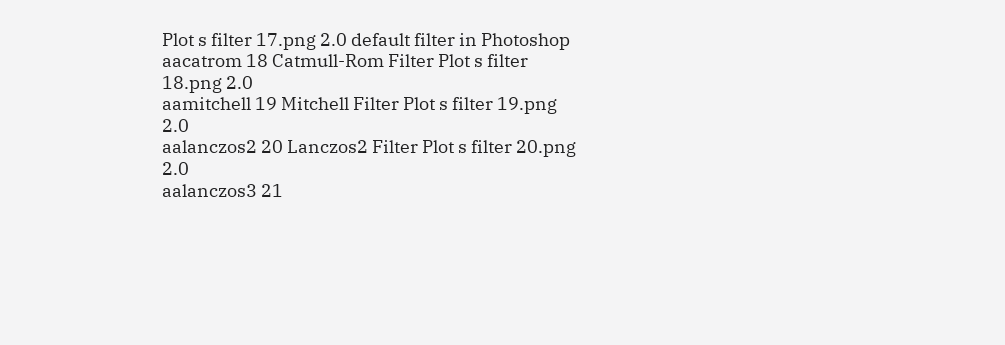Plot s filter 17.png 2.0 default filter in Photoshop
aacatrom 18 Catmull-Rom Filter Plot s filter 18.png 2.0
aamitchell 19 Mitchell Filter Plot s filter 19.png 2.0
aalanczos2 20 Lanczos2 Filter Plot s filter 20.png 2.0
aalanczos3 21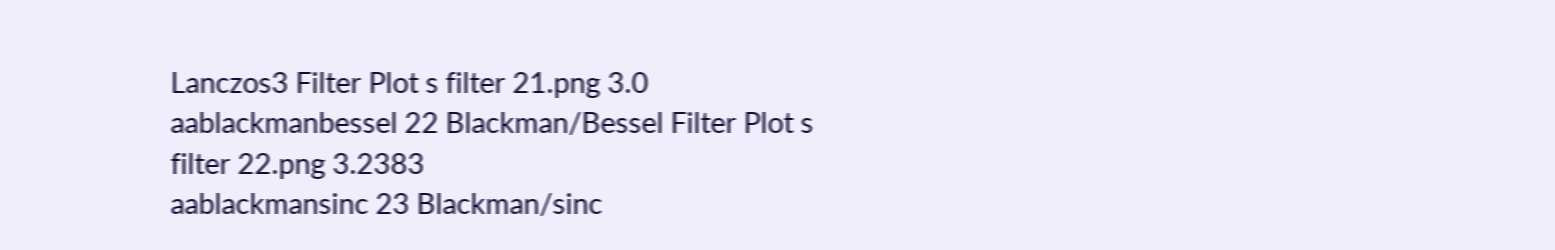Lanczos3 Filter Plot s filter 21.png 3.0
aablackmanbessel 22 Blackman/Bessel Filter Plot s filter 22.png 3.2383
aablackmansinc 23 Blackman/sinc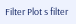Filter Plot s filter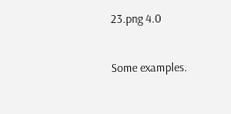23.png 4.0

Some examples.